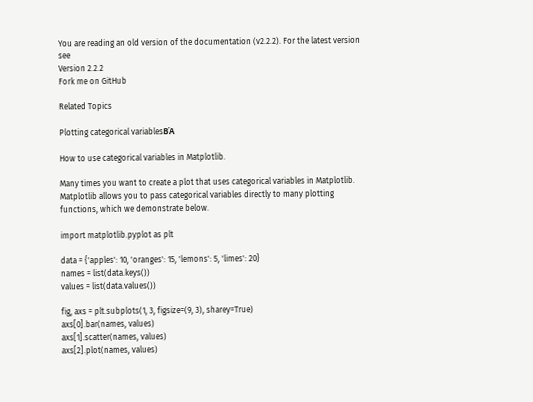You are reading an old version of the documentation (v2.2.2). For the latest version see
Version 2.2.2
Fork me on GitHub

Related Topics

Plotting categorical variablesΒΆ

How to use categorical variables in Matplotlib.

Many times you want to create a plot that uses categorical variables in Matplotlib. Matplotlib allows you to pass categorical variables directly to many plotting functions, which we demonstrate below.

import matplotlib.pyplot as plt

data = {'apples': 10, 'oranges': 15, 'lemons': 5, 'limes': 20}
names = list(data.keys())
values = list(data.values())

fig, axs = plt.subplots(1, 3, figsize=(9, 3), sharey=True)
axs[0].bar(names, values)
axs[1].scatter(names, values)
axs[2].plot(names, values)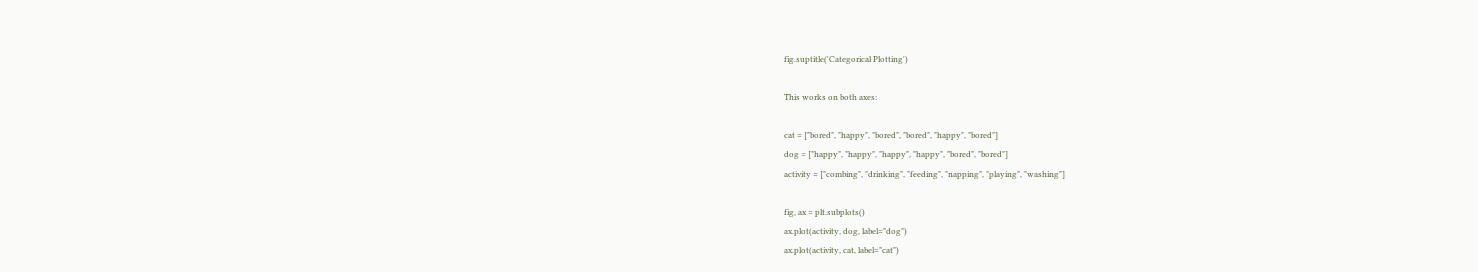fig.suptitle('Categorical Plotting')

This works on both axes:

cat = ["bored", "happy", "bored", "bored", "happy", "bored"]
dog = ["happy", "happy", "happy", "happy", "bored", "bored"]
activity = ["combing", "drinking", "feeding", "napping", "playing", "washing"]

fig, ax = plt.subplots()
ax.plot(activity, dog, label="dog")
ax.plot(activity, cat, label="cat")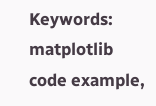Keywords: matplotlib code example,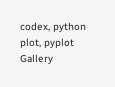codex, python plot, pyplot Gallery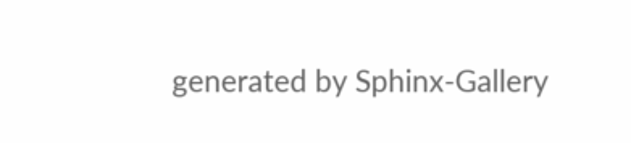generated by Sphinx-Gallery